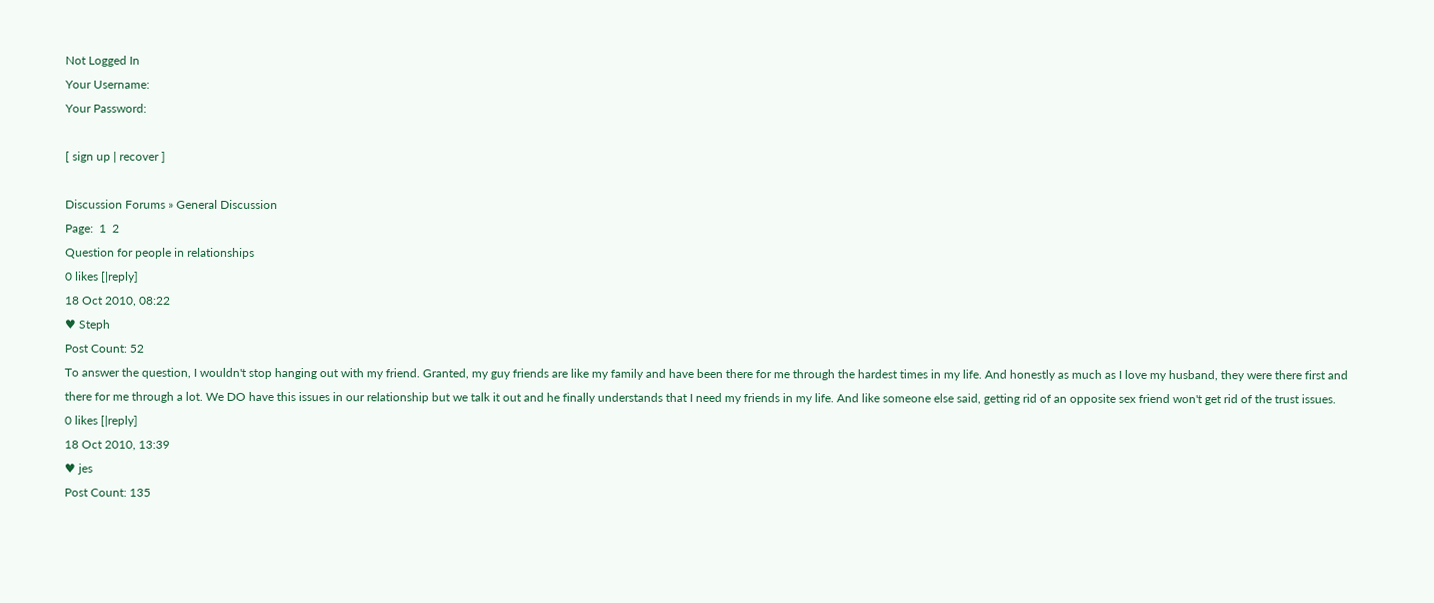Not Logged In
Your Username:
Your Password:

[ sign up | recover ]

Discussion Forums » General Discussion
Page:  1  2
Question for people in relationships
0 likes [|reply]
18 Oct 2010, 08:22
♥ Steph
Post Count: 52
To answer the question, I wouldn't stop hanging out with my friend. Granted, my guy friends are like my family and have been there for me through the hardest times in my life. And honestly as much as I love my husband, they were there first and there for me through a lot. We DO have this issues in our relationship but we talk it out and he finally understands that I need my friends in my life. And like someone else said, getting rid of an opposite sex friend won't get rid of the trust issues.
0 likes [|reply]
18 Oct 2010, 13:39
♥ jes
Post Count: 135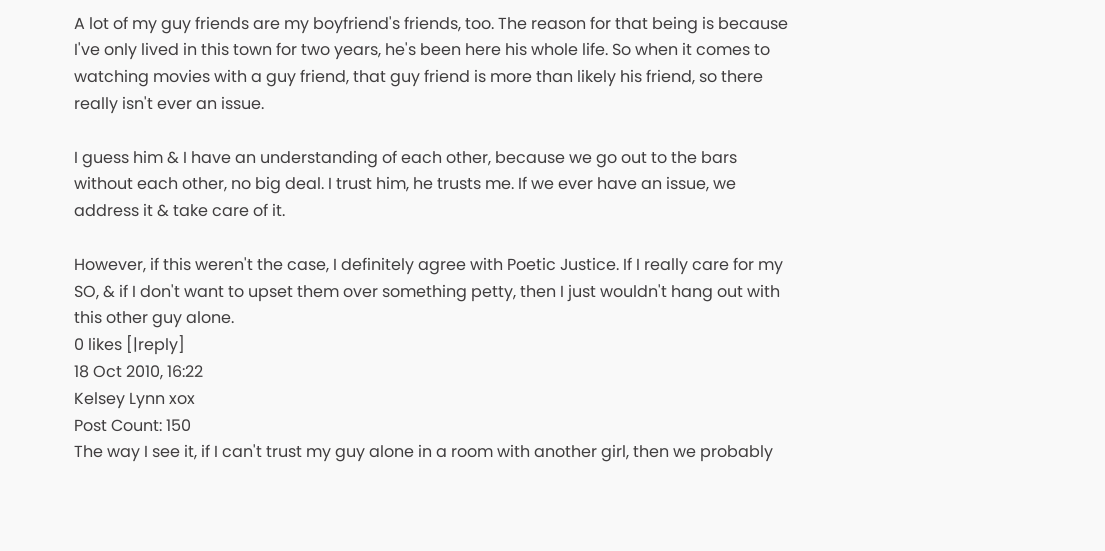A lot of my guy friends are my boyfriend's friends, too. The reason for that being is because I've only lived in this town for two years, he's been here his whole life. So when it comes to watching movies with a guy friend, that guy friend is more than likely his friend, so there really isn't ever an issue.

I guess him & I have an understanding of each other, because we go out to the bars without each other, no big deal. I trust him, he trusts me. If we ever have an issue, we address it & take care of it.

However, if this weren't the case, I definitely agree with Poetic Justice. If I really care for my SO, & if I don't want to upset them over something petty, then I just wouldn't hang out with this other guy alone.
0 likes [|reply]
18 Oct 2010, 16:22
Kelsey Lynn xox
Post Count: 150
The way I see it, if I can't trust my guy alone in a room with another girl, then we probably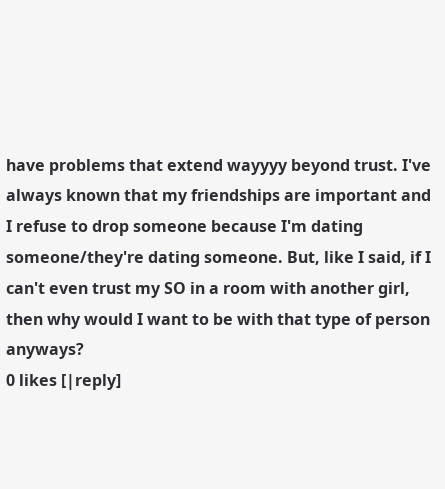have problems that extend wayyyy beyond trust. I've always known that my friendships are important and I refuse to drop someone because I'm dating someone/they're dating someone. But, like I said, if I can't even trust my SO in a room with another girl, then why would I want to be with that type of person anyways?
0 likes [|reply]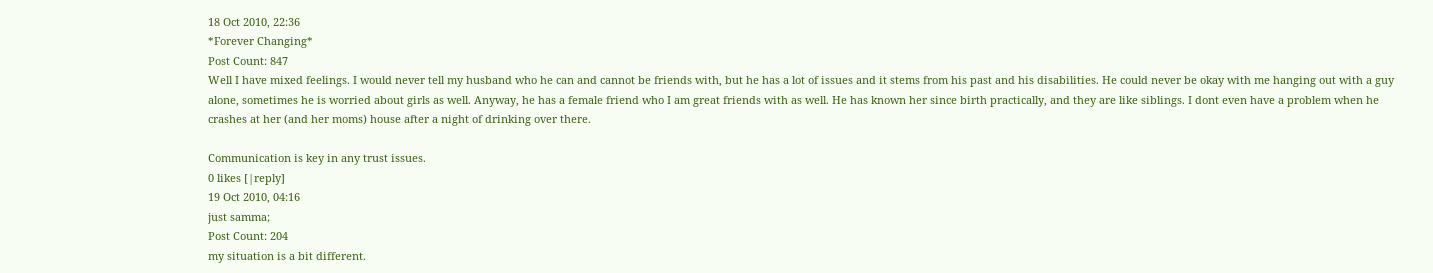18 Oct 2010, 22:36
*Forever Changing*
Post Count: 847
Well I have mixed feelings. I would never tell my husband who he can and cannot be friends with, but he has a lot of issues and it stems from his past and his disabilities. He could never be okay with me hanging out with a guy alone, sometimes he is worried about girls as well. Anyway, he has a female friend who I am great friends with as well. He has known her since birth practically, and they are like siblings. I dont even have a problem when he crashes at her (and her moms) house after a night of drinking over there.

Communication is key in any trust issues.
0 likes [|reply]
19 Oct 2010, 04:16
just samma;
Post Count: 204
my situation is a bit different.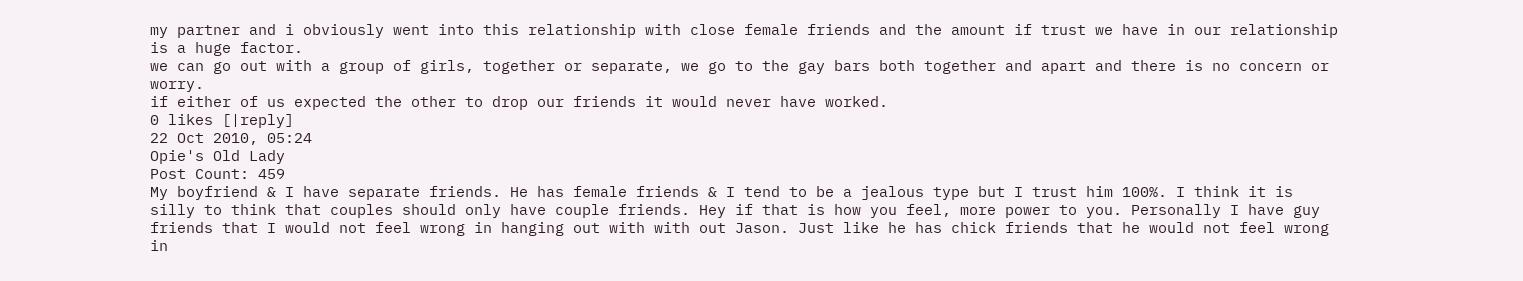my partner and i obviously went into this relationship with close female friends and the amount if trust we have in our relationship is a huge factor.
we can go out with a group of girls, together or separate, we go to the gay bars both together and apart and there is no concern or worry.
if either of us expected the other to drop our friends it would never have worked.
0 likes [|reply]
22 Oct 2010, 05:24
Opie's Old Lady
Post Count: 459
My boyfriend & I have separate friends. He has female friends & I tend to be a jealous type but I trust him 100%. I think it is silly to think that couples should only have couple friends. Hey if that is how you feel, more power to you. Personally I have guy friends that I would not feel wrong in hanging out with with out Jason. Just like he has chick friends that he would not feel wrong in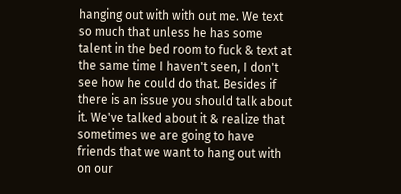hanging out with with out me. We text so much that unless he has some talent in the bed room to fuck & text at the same time I haven't seen, I don't see how he could do that. Besides if there is an issue you should talk about it. We've talked about it & realize that sometimes we are going to have friends that we want to hang out with on our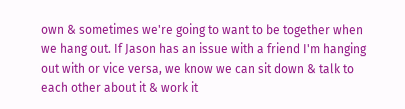own & sometimes we're going to want to be together when we hang out. If Jason has an issue with a friend I'm hanging out with or vice versa, we know we can sit down & talk to each other about it & work it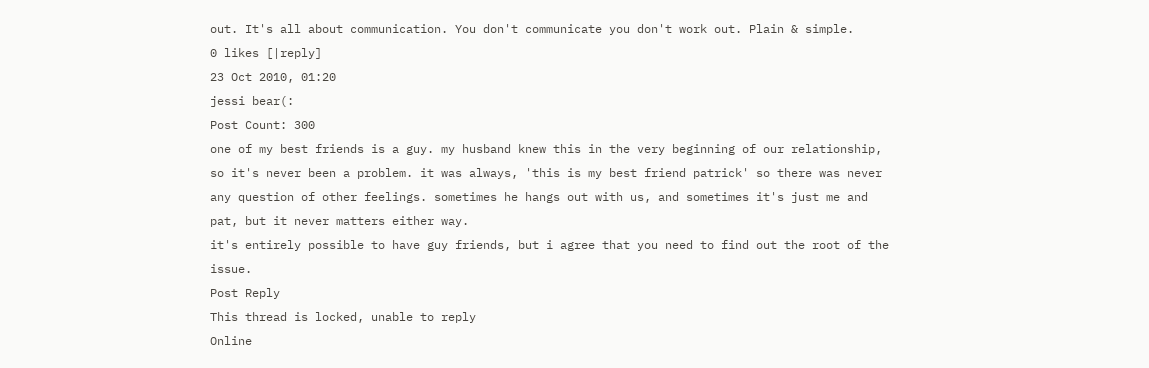out. It's all about communication. You don't communicate you don't work out. Plain & simple.
0 likes [|reply]
23 Oct 2010, 01:20
jessi bear(:
Post Count: 300
one of my best friends is a guy. my husband knew this in the very beginning of our relationship, so it's never been a problem. it was always, 'this is my best friend patrick' so there was never any question of other feelings. sometimes he hangs out with us, and sometimes it's just me and pat, but it never matters either way.
it's entirely possible to have guy friends, but i agree that you need to find out the root of the issue.
Post Reply
This thread is locked, unable to reply
Online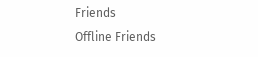Friends
Offline Friends